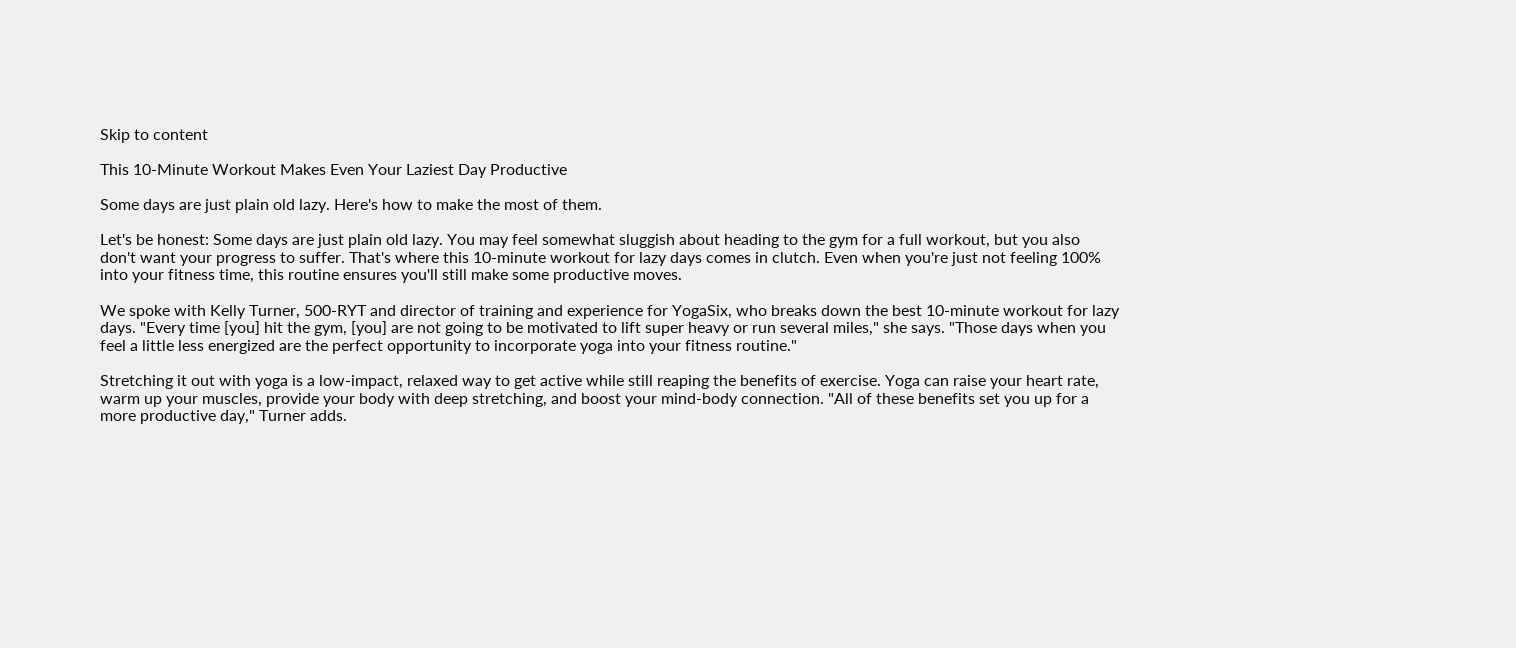Skip to content

This 10-Minute Workout Makes Even Your Laziest Day Productive

Some days are just plain old lazy. Here's how to make the most of them.

Let's be honest: Some days are just plain old lazy. You may feel somewhat sluggish about heading to the gym for a full workout, but you also don't want your progress to suffer. That's where this 10-minute workout for lazy days comes in clutch. Even when you're just not feeling 100% into your fitness time, this routine ensures you'll still make some productive moves.

We spoke with Kelly Turner, 500-RYT and director of training and experience for YogaSix, who breaks down the best 10-minute workout for lazy days. "Every time [you] hit the gym, [you] are not going to be motivated to lift super heavy or run several miles," she says. "Those days when you feel a little less energized are the perfect opportunity to incorporate yoga into your fitness routine."

Stretching it out with yoga is a low-impact, relaxed way to get active while still reaping the benefits of exercise. Yoga can raise your heart rate, warm up your muscles, provide your body with deep stretching, and boost your mind-body connection. "All of these benefits set you up for a more productive day," Turner adds.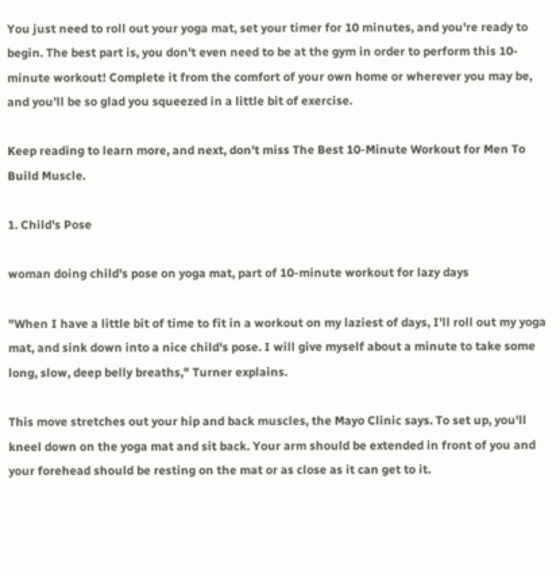You just need to roll out your yoga mat, set your timer for 10 minutes, and you're ready to begin. The best part is, you don't even need to be at the gym in order to perform this 10-minute workout! Complete it from the comfort of your own home or wherever you may be, and you'll be so glad you squeezed in a little bit of exercise.

Keep reading to learn more, and next, don't miss The Best 10-Minute Workout for Men To Build Muscle.

1. Child's Pose

woman doing child's pose on yoga mat, part of 10-minute workout for lazy days

"When I have a little bit of time to fit in a workout on my laziest of days, I'll roll out my yoga mat, and sink down into a nice child's pose. I will give myself about a minute to take some long, slow, deep belly breaths," Turner explains.

This move stretches out your hip and back muscles, the Mayo Clinic says. To set up, you'll kneel down on the yoga mat and sit back. Your arm should be extended in front of you and your forehead should be resting on the mat or as close as it can get to it.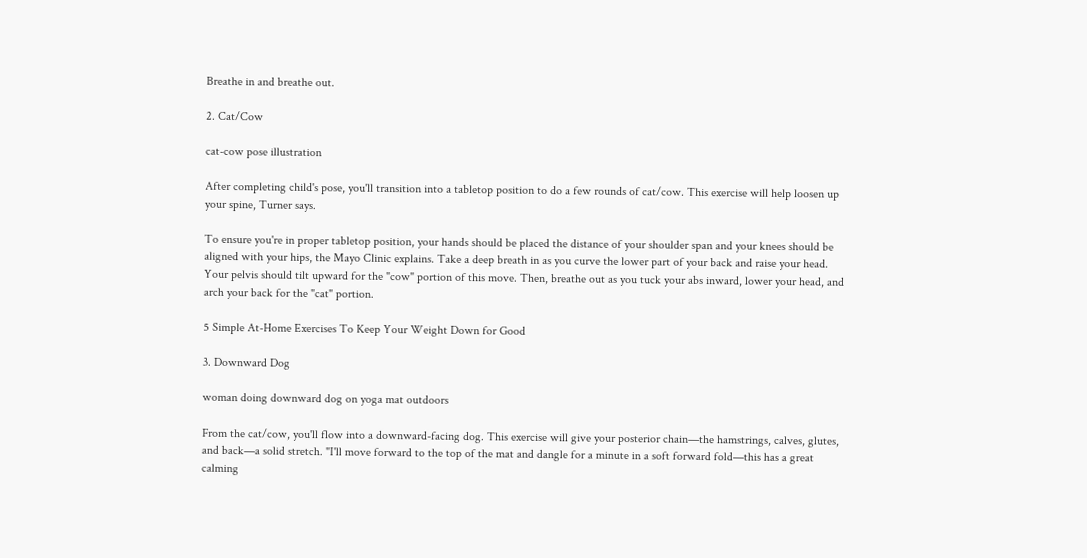Breathe in and breathe out.

2. Cat/Cow

cat-cow pose illustration

After completing child's pose, you'll transition into a tabletop position to do a few rounds of cat/cow. This exercise will help loosen up your spine, Turner says.

To ensure you're in proper tabletop position, your hands should be placed the distance of your shoulder span and your knees should be aligned with your hips, the Mayo Clinic explains. Take a deep breath in as you curve the lower part of your back and raise your head. Your pelvis should tilt upward for the "cow" portion of this move. Then, breathe out as you tuck your abs inward, lower your head, and arch your back for the "cat" portion.

5 Simple At-Home Exercises To Keep Your Weight Down for Good

3. Downward Dog

woman doing downward dog on yoga mat outdoors

From the cat/cow, you'll flow into a downward-facing dog. This exercise will give your posterior chain—the hamstrings, calves, glutes, and back—a solid stretch. "I'll move forward to the top of the mat and dangle for a minute in a soft forward fold—this has a great calming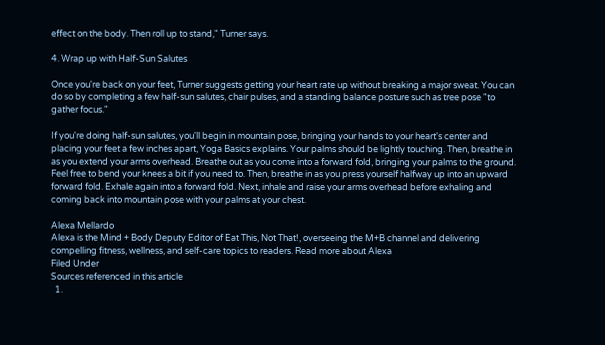effect on the body. Then roll up to stand," Turner says.

4. Wrap up with Half-Sun Salutes

Once you're back on your feet, Turner suggests getting your heart rate up without breaking a major sweat. You can do so by completing a few half-sun salutes, chair pulses, and a standing balance posture such as tree pose "to gather focus."

If you're doing half-sun salutes, you'll begin in mountain pose, bringing your hands to your heart's center and placing your feet a few inches apart, Yoga Basics explains. Your palms should be lightly touching. Then, breathe in as you extend your arms overhead. Breathe out as you come into a forward fold, bringing your palms to the ground. Feel free to bend your knees a bit if you need to. Then, breathe in as you press yourself halfway up into an upward forward fold. Exhale again into a forward fold. Next, inhale and raise your arms overhead before exhaling and coming back into mountain pose with your palms at your chest.

Alexa Mellardo
Alexa is the Mind + Body Deputy Editor of Eat This, Not That!, overseeing the M+B channel and delivering compelling fitness, wellness, and self-care topics to readers. Read more about Alexa
Filed Under
Sources referenced in this article
  1.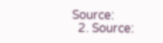Source:
  2. Source: